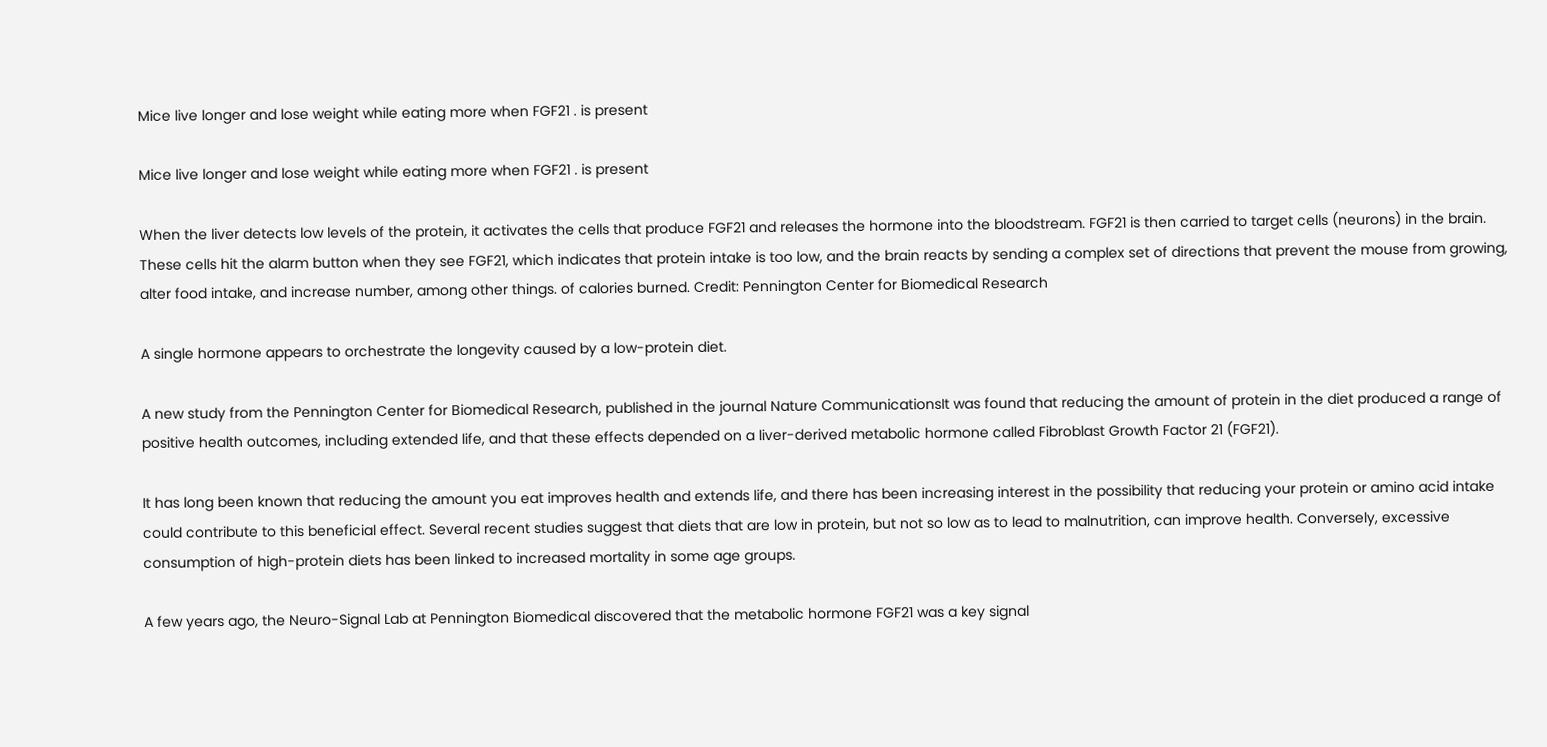Mice live longer and lose weight while eating more when FGF21 . is present

Mice live longer and lose weight while eating more when FGF21 . is present

When the liver detects low levels of the protein, it activates the cells that produce FGF21 and releases the hormone into the bloodstream. FGF21 is then carried to target cells (neurons) in the brain. These cells hit the alarm button when they see FGF21, which indicates that protein intake is too low, and the brain reacts by sending a complex set of directions that prevent the mouse from growing, alter food intake, and increase number, among other things. of calories burned. Credit: Pennington Center for Biomedical Research

A single hormone appears to orchestrate the longevity caused by a low-protein diet.

A new study from the Pennington Center for Biomedical Research, published in the journal Nature CommunicationsIt was found that reducing the amount of protein in the diet produced a range of positive health outcomes, including extended life, and that these effects depended on a liver-derived metabolic hormone called Fibroblast Growth Factor 21 (FGF21).

It has long been known that reducing the amount you eat improves health and extends life, and there has been increasing interest in the possibility that reducing your protein or amino acid intake could contribute to this beneficial effect. Several recent studies suggest that diets that are low in protein, but not so low as to lead to malnutrition, can improve health. Conversely, excessive consumption of high-protein diets has been linked to increased mortality in some age groups.

A few years ago, the Neuro-Signal Lab at Pennington Biomedical discovered that the metabolic hormone FGF21 was a key signal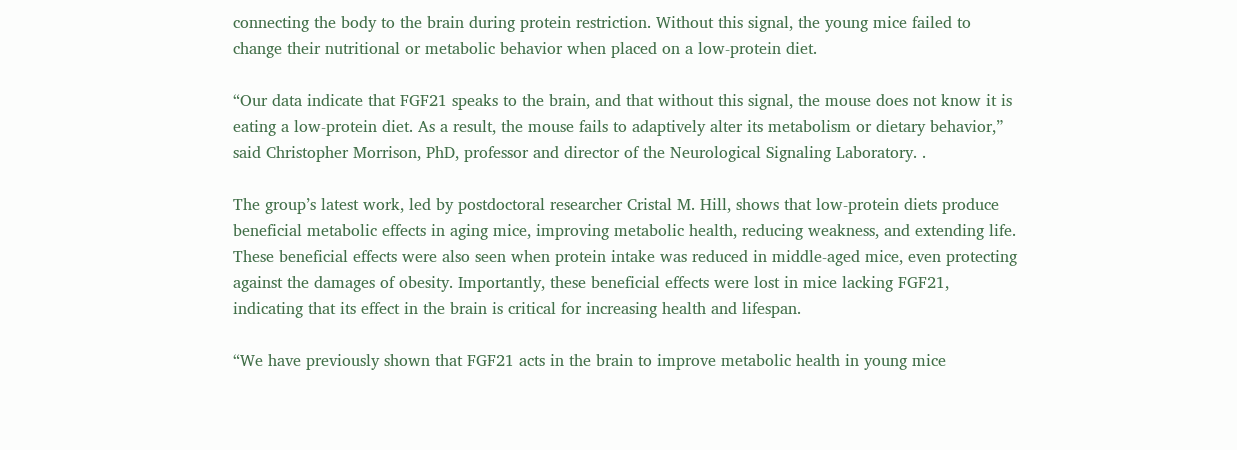connecting the body to the brain during protein restriction. Without this signal, the young mice failed to change their nutritional or metabolic behavior when placed on a low-protein diet.

“Our data indicate that FGF21 speaks to the brain, and that without this signal, the mouse does not know it is eating a low-protein diet. As a result, the mouse fails to adaptively alter its metabolism or dietary behavior,” said Christopher Morrison, PhD, professor and director of the Neurological Signaling Laboratory. .

The group’s latest work, led by postdoctoral researcher Cristal M. Hill, shows that low-protein diets produce beneficial metabolic effects in aging mice, improving metabolic health, reducing weakness, and extending life. These beneficial effects were also seen when protein intake was reduced in middle-aged mice, even protecting against the damages of obesity. Importantly, these beneficial effects were lost in mice lacking FGF21, indicating that its effect in the brain is critical for increasing health and lifespan.

“We have previously shown that FGF21 acts in the brain to improve metabolic health in young mice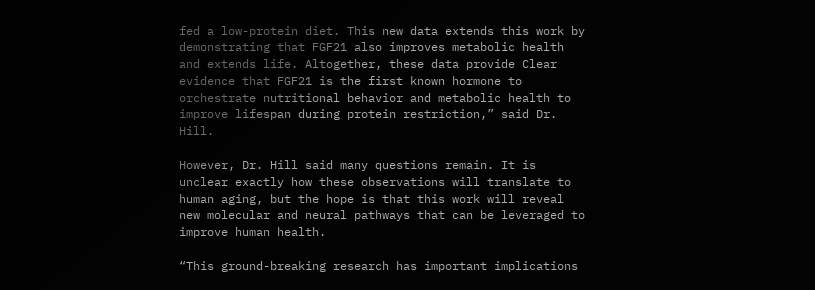fed a low-protein diet. This new data extends this work by demonstrating that FGF21 also improves metabolic health and extends life. Altogether, these data provide Clear evidence that FGF21 is the first known hormone to orchestrate nutritional behavior and metabolic health to improve lifespan during protein restriction,” said Dr. Hill.

However, Dr. Hill said many questions remain. It is unclear exactly how these observations will translate to human aging, but the hope is that this work will reveal new molecular and neural pathways that can be leveraged to improve human health.

“This ground-breaking research has important implications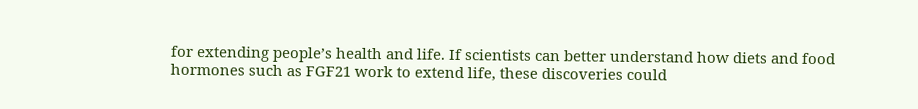for extending people’s health and life. If scientists can better understand how diets and food hormones such as FGF21 work to extend life, these discoveries could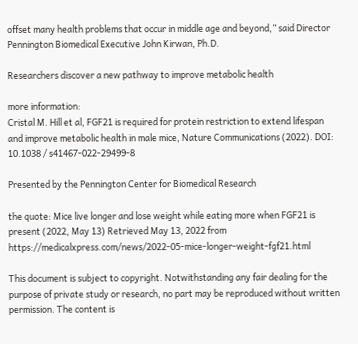offset many health problems that occur in middle age and beyond,” said Director Pennington Biomedical Executive John Kirwan, Ph.D.

Researchers discover a new pathway to improve metabolic health

more information:
Cristal M. Hill et al, FGF21 is required for protein restriction to extend lifespan and improve metabolic health in male mice, Nature Communications (2022). DOI: 10.1038 / s41467-022-29499-8

Presented by the Pennington Center for Biomedical Research

the quote: Mice live longer and lose weight while eating more when FGF21 is present (2022, May 13) Retrieved May 13, 2022 from https://medicalxpress.com/news/2022-05-mice-longer-weight-fgf21.html

This document is subject to copyright. Notwithstanding any fair dealing for the purpose of private study or research, no part may be reproduced without written permission. The content is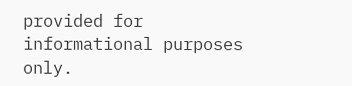provided for informational purposes only.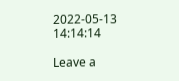2022-05-13 14:14:14

Leave a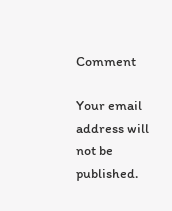Comment

Your email address will not be published.